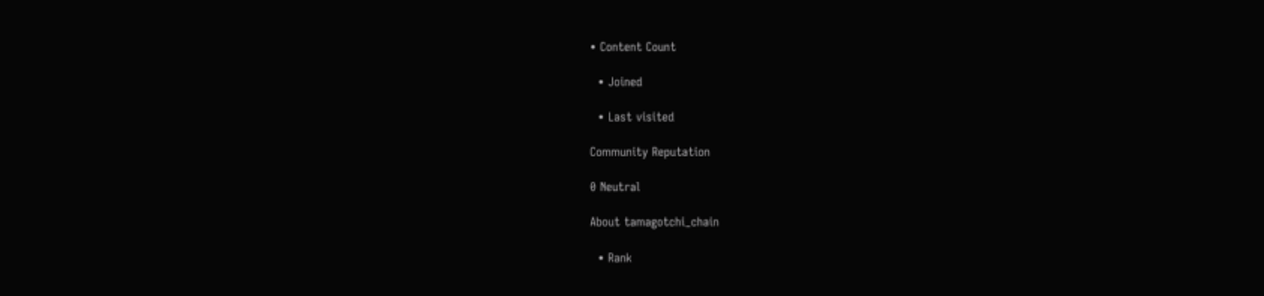• Content Count

  • Joined

  • Last visited

Community Reputation

0 Neutral

About tamagotchi_chain

  • Rank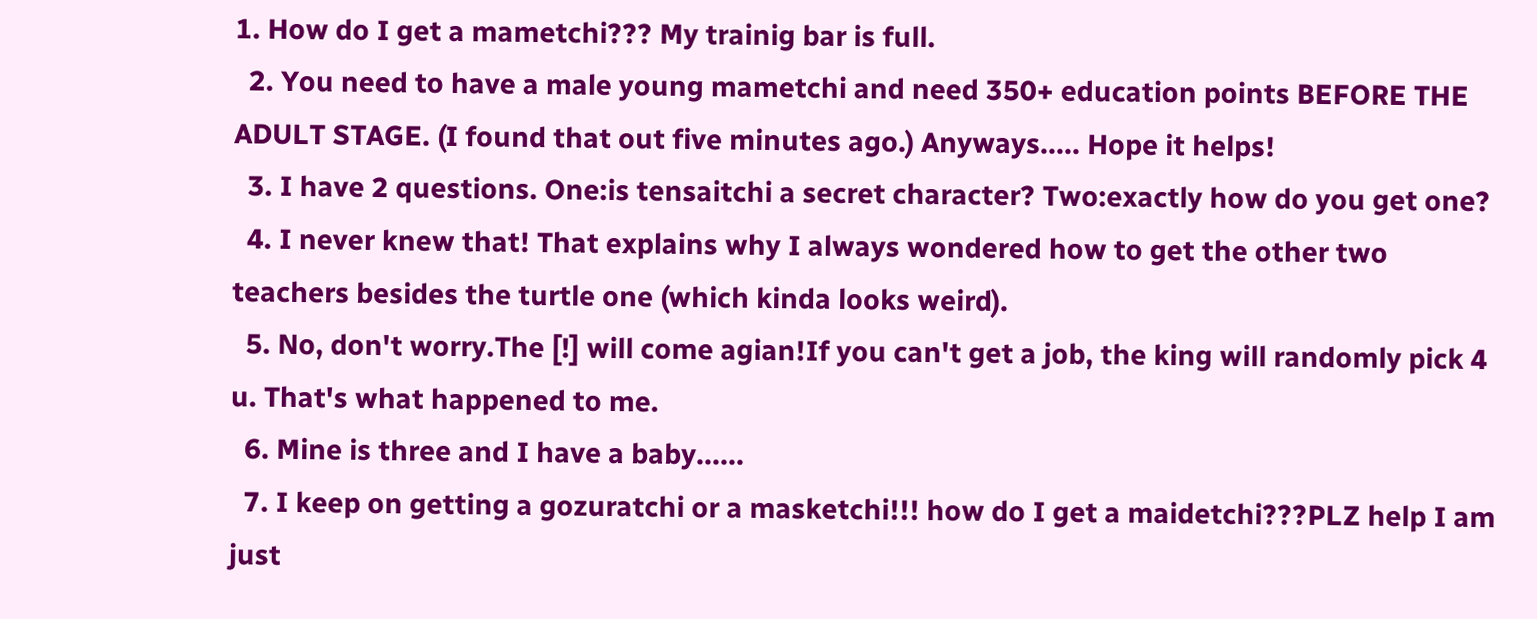1. How do I get a mametchi??? My trainig bar is full.
  2. You need to have a male young mametchi and need 350+ education points BEFORE THE ADULT STAGE. (I found that out five minutes ago.) Anyways..... Hope it helps!
  3. I have 2 questions. One:is tensaitchi a secret character? Two:exactly how do you get one?
  4. I never knew that! That explains why I always wondered how to get the other two teachers besides the turtle one (which kinda looks weird).
  5. No, don't worry.The [!] will come agian!If you can't get a job, the king will randomly pick 4 u. That's what happened to me.
  6. Mine is three and I have a baby......
  7. I keep on getting a gozuratchi or a masketchi!!! how do I get a maidetchi???PLZ help I am just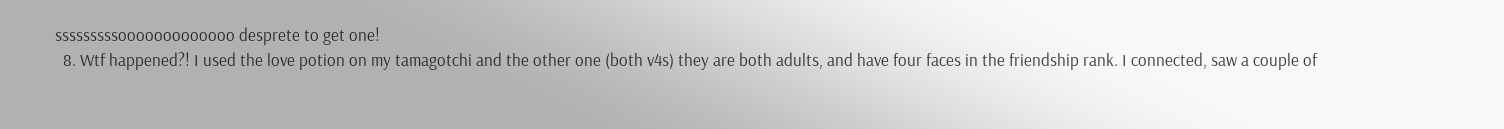sssssssssooooooooooooo desprete to get one!
  8. Wtf happened?! I used the love potion on my tamagotchi and the other one (both v4s) they are both adults, and have four faces in the friendship rank. I connected, saw a couple of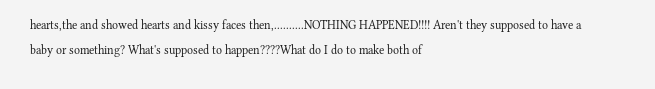hearts,the and showed hearts and kissy faces then,..........NOTHING HAPPENED!!!! Aren't they supposed to have a baby or something? What's supposed to happen????What do I do to make both of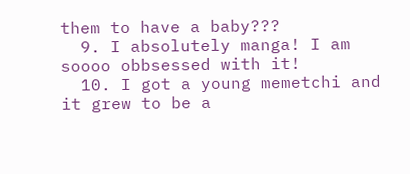them to have a baby???
  9. I absolutely manga! I am soooo obbsessed with it!
  10. I got a young memetchi and it grew to be a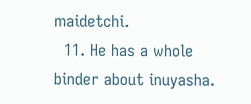maidetchi.
  11. He has a whole binder about inuyasha.